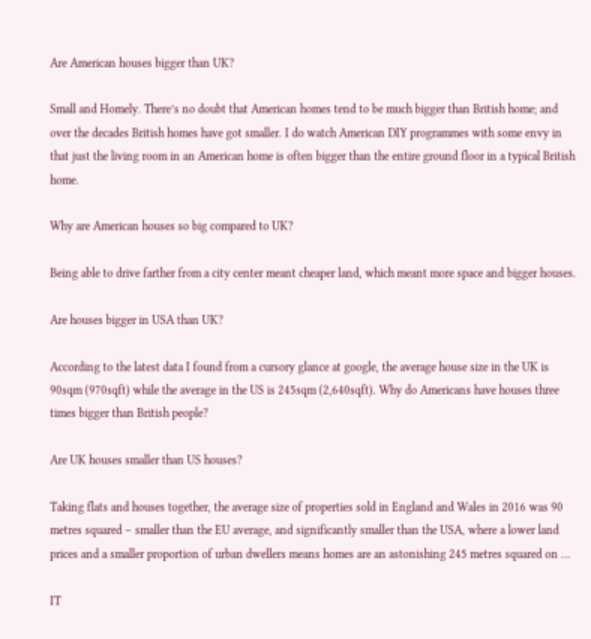Are American houses bigger than UK?

Small and Homely. There’s no doubt that American homes tend to be much bigger than British home; and over the decades British homes have got smaller. I do watch American DIY programmes with some envy in that just the living room in an American home is often bigger than the entire ground floor in a typical British home.

Why are American houses so big compared to UK?

Being able to drive farther from a city center meant cheaper land, which meant more space and bigger houses.

Are houses bigger in USA than UK?

According to the latest data I found from a cursory glance at google, the average house size in the UK is 90sqm (970sqft) while the average in the US is 245sqm (2,640sqft). Why do Americans have houses three times bigger than British people?

Are UK houses smaller than US houses?

Taking flats and houses together, the average size of properties sold in England and Wales in 2016 was 90 metres squared – smaller than the EU average, and significantly smaller than the USA, where a lower land prices and a smaller proportion of urban dwellers means homes are an astonishing 245 metres squared on …

IT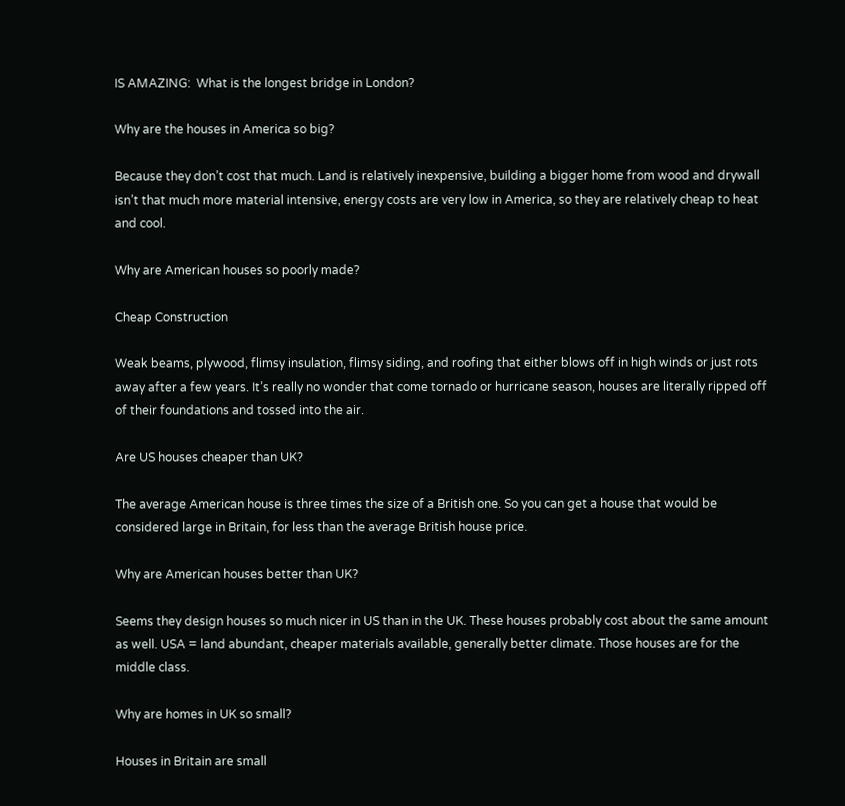IS AMAZING:  What is the longest bridge in London?

Why are the houses in America so big?

Because they don’t cost that much. Land is relatively inexpensive, building a bigger home from wood and drywall isn’t that much more material intensive, energy costs are very low in America, so they are relatively cheap to heat and cool.

Why are American houses so poorly made?

Cheap Construction

Weak beams, plywood, flimsy insulation, flimsy siding, and roofing that either blows off in high winds or just rots away after a few years. It’s really no wonder that come tornado or hurricane season, houses are literally ripped off of their foundations and tossed into the air.

Are US houses cheaper than UK?

The average American house is three times the size of a British one. So you can get a house that would be considered large in Britain, for less than the average British house price.

Why are American houses better than UK?

Seems they design houses so much nicer in US than in the UK. These houses probably cost about the same amount as well. USA = land abundant, cheaper materials available, generally better climate. Those houses are for the middle class.

Why are homes in UK so small?

Houses in Britain are small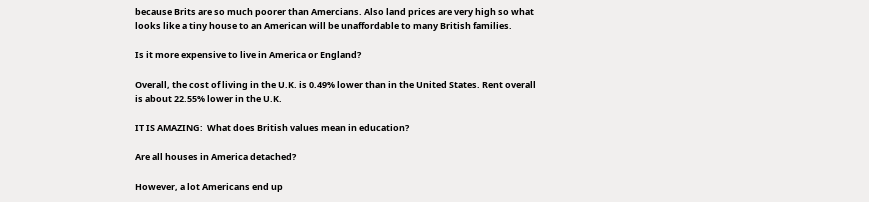because Brits are so much poorer than Amercians. Also land prices are very high so what looks like a tiny house to an American will be unaffordable to many British families.

Is it more expensive to live in America or England?

Overall, the cost of living in the U.K. is 0.49% lower than in the United States. Rent overall is about 22.55% lower in the U.K.

IT IS AMAZING:  What does British values mean in education?

Are all houses in America detached?

However, a lot Americans end up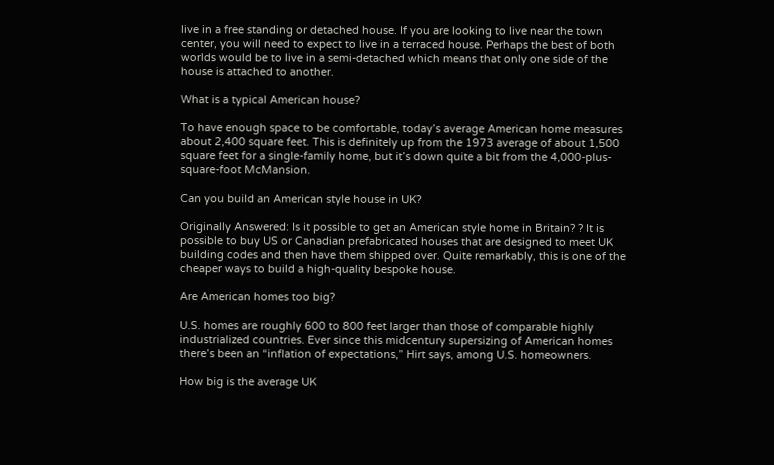live in a free standing or detached house. If you are looking to live near the town center, you will need to expect to live in a terraced house. Perhaps the best of both worlds would be to live in a semi-detached which means that only one side of the house is attached to another.

What is a typical American house?

To have enough space to be comfortable, today’s average American home measures about 2,400 square feet. This is definitely up from the 1973 average of about 1,500 square feet for a single-family home, but it’s down quite a bit from the 4,000-plus-square-foot McMansion.

Can you build an American style house in UK?

Originally Answered: Is it possible to get an American style home in Britain? ? It is possible to buy US or Canadian prefabricated houses that are designed to meet UK building codes and then have them shipped over. Quite remarkably, this is one of the cheaper ways to build a high-quality bespoke house.

Are American homes too big?

U.S. homes are roughly 600 to 800 feet larger than those of comparable highly industrialized countries. Ever since this midcentury supersizing of American homes there’s been an “inflation of expectations,” Hirt says, among U.S. homeowners.

How big is the average UK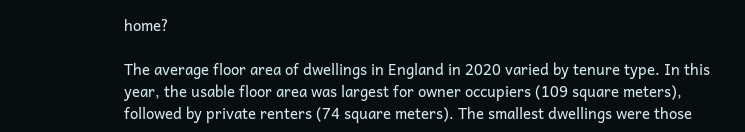home?

The average floor area of dwellings in England in 2020 varied by tenure type. In this year, the usable floor area was largest for owner occupiers (109 square meters), followed by private renters (74 square meters). The smallest dwellings were those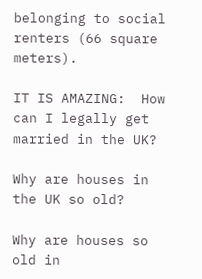belonging to social renters (66 square meters).

IT IS AMAZING:  How can I legally get married in the UK?

Why are houses in the UK so old?

Why are houses so old in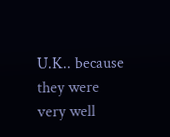U.K.. because they were very well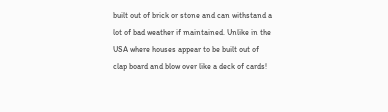built out of brick or stone and can withstand a lot of bad weather if maintained. Unlike in the USA where houses appear to be built out of clap board and blow over like a deck of cards!